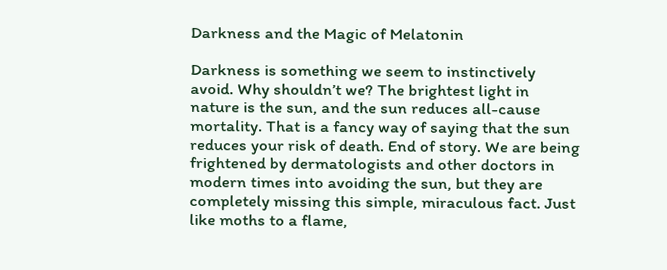Darkness and the Magic of Melatonin

Darkness is something we seem to instinctively avoid. Why shouldn’t we? The brightest light in nature is the sun, and the sun reduces all-cause mortality. That is a fancy way of saying that the sun reduces your risk of death. End of story. We are being frightened by dermatologists and other doctors in modern times into avoiding the sun, but they are completely missing this simple, miraculous fact. Just like moths to a flame,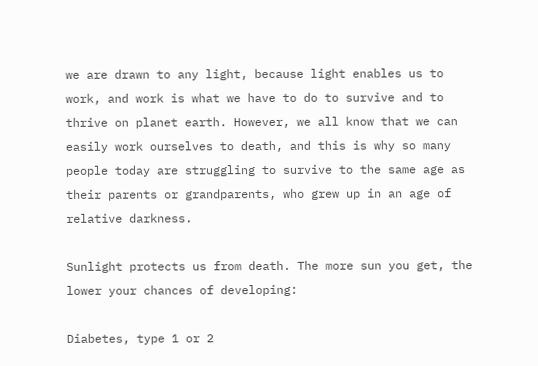we are drawn to any light, because light enables us to work, and work is what we have to do to survive and to thrive on planet earth. However, we all know that we can easily work ourselves to death, and this is why so many people today are struggling to survive to the same age as their parents or grandparents, who grew up in an age of relative darkness.

Sunlight protects us from death. The more sun you get, the lower your chances of developing:

Diabetes, type 1 or 2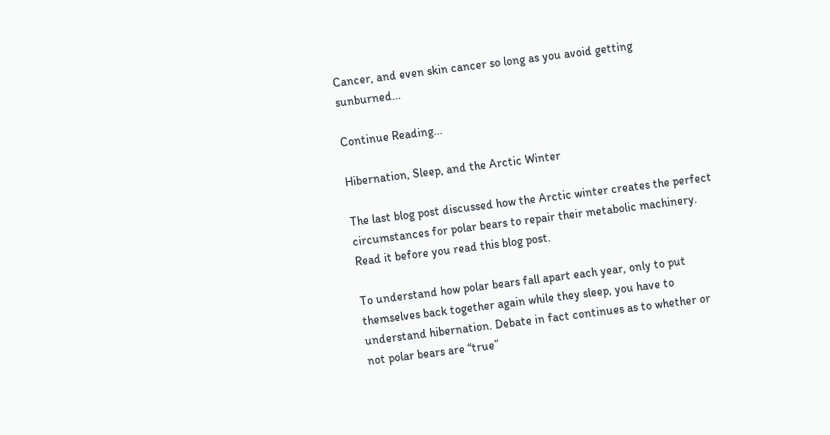Cancer, and even skin cancer so long as you avoid getting sunburned...

Continue Reading...

Hibernation, Sleep, and the Arctic Winter

The last blog post discussed how the Arctic winter creates the perfect circumstances for polar bears to repair their metabolic machinery. Read it before you read this blog post.

To understand how polar bears fall apart each year, only to put themselves back together again while they sleep, you have to understand hibernation. Debate in fact continues as to whether or not polar bears are “true”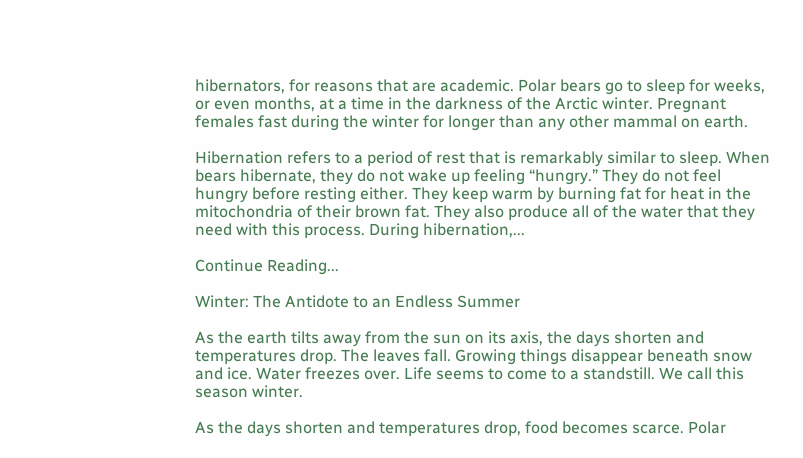hibernators, for reasons that are academic. Polar bears go to sleep for weeks, or even months, at a time in the darkness of the Arctic winter. Pregnant females fast during the winter for longer than any other mammal on earth.

Hibernation refers to a period of rest that is remarkably similar to sleep. When bears hibernate, they do not wake up feeling “hungry.” They do not feel hungry before resting either. They keep warm by burning fat for heat in the mitochondria of their brown fat. They also produce all of the water that they need with this process. During hibernation,...

Continue Reading...

Winter: The Antidote to an Endless Summer

As the earth tilts away from the sun on its axis, the days shorten and temperatures drop. The leaves fall. Growing things disappear beneath snow and ice. Water freezes over. Life seems to come to a standstill. We call this season winter.

As the days shorten and temperatures drop, food becomes scarce. Polar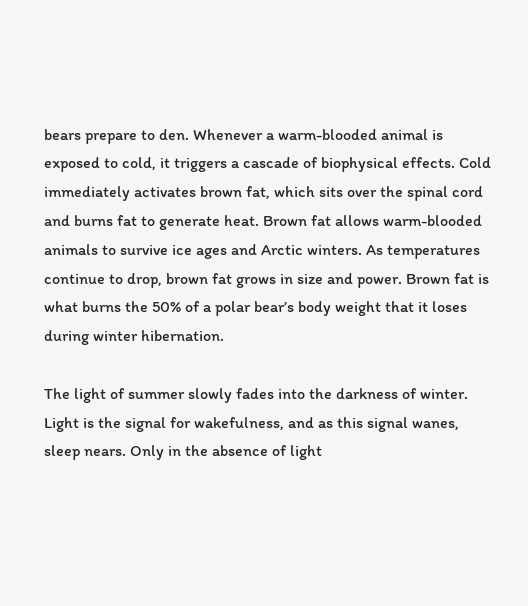bears prepare to den. Whenever a warm-blooded animal is exposed to cold, it triggers a cascade of biophysical effects. Cold immediately activates brown fat, which sits over the spinal cord and burns fat to generate heat. Brown fat allows warm-blooded animals to survive ice ages and Arctic winters. As temperatures continue to drop, brown fat grows in size and power. Brown fat is what burns the 50% of a polar bear’s body weight that it loses during winter hibernation.

The light of summer slowly fades into the darkness of winter. Light is the signal for wakefulness, and as this signal wanes, sleep nears. Only in the absence of light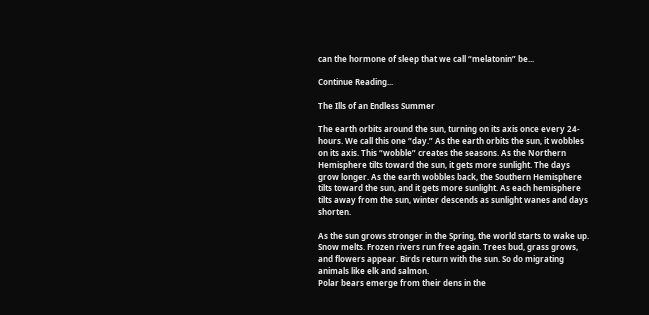can the hormone of sleep that we call “melatonin” be...

Continue Reading...

The Ills of an Endless Summer

The earth orbits around the sun, turning on its axis once every 24-hours. We call this one “day.” As the earth orbits the sun, it wobbles on its axis. This “wobble” creates the seasons. As the Northern Hemisphere tilts toward the sun, it gets more sunlight. The days grow longer. As the earth wobbles back, the Southern Hemisphere tilts toward the sun, and it gets more sunlight. As each hemisphere tilts away from the sun, winter descends as sunlight wanes and days shorten.

As the sun grows stronger in the Spring, the world starts to wake up. Snow melts. Frozen rivers run free again. Trees bud, grass grows, and flowers appear. Birds return with the sun. So do migrating animals like elk and salmon.
Polar bears emerge from their dens in the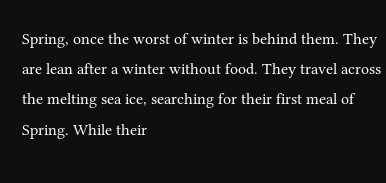Spring, once the worst of winter is behind them. They are lean after a winter without food. They travel across the melting sea ice, searching for their first meal of Spring. While their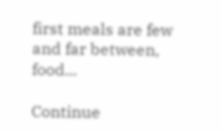first meals are few and far between, food...

Continue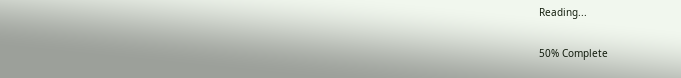Reading...

50% Complete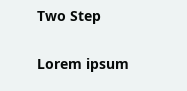Two Step

Lorem ipsum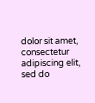dolor sit amet, consectetur adipiscing elit, sed do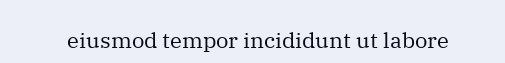eiusmod tempor incididunt ut labore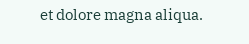et dolore magna aliqua.